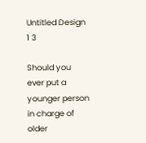Untitled Design 1 3

Should you ever put a younger person in charge of older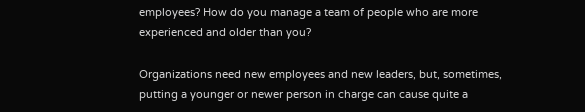employees? How do you manage a team of people who are more experienced and older than you?

Organizations need new employees and new leaders, but, sometimes, putting a younger or newer person in charge can cause quite a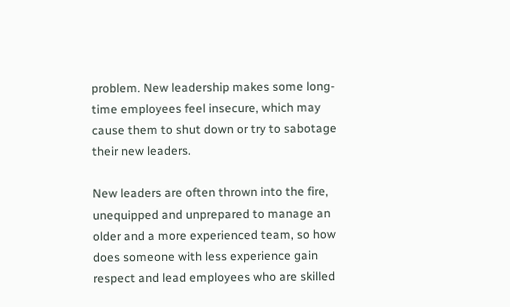problem. New leadership makes some long-time employees feel insecure, which may cause them to shut down or try to sabotage their new leaders.

New leaders are often thrown into the fire, unequipped and unprepared to manage an older and a more experienced team, so how does someone with less experience gain respect and lead employees who are skilled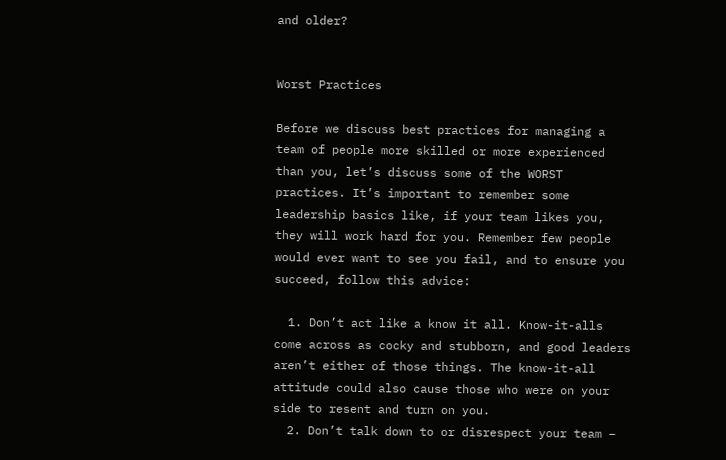and older?


Worst Practices

Before we discuss best practices for managing a team of people more skilled or more experienced than you, let’s discuss some of the WORST practices. It’s important to remember some leadership basics like, if your team likes you, they will work hard for you. Remember few people would ever want to see you fail, and to ensure you succeed, follow this advice:

  1. Don’t act like a know it all. Know-it-alls come across as cocky and stubborn, and good leaders aren’t either of those things. The know-it-all attitude could also cause those who were on your side to resent and turn on you.
  2. Don’t talk down to or disrespect your team –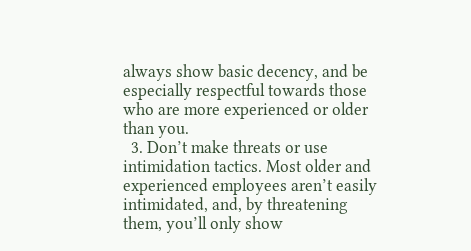always show basic decency, and be especially respectful towards those who are more experienced or older than you.
  3. Don’t make threats or use intimidation tactics. Most older and experienced employees aren’t easily intimidated, and, by threatening them, you’ll only show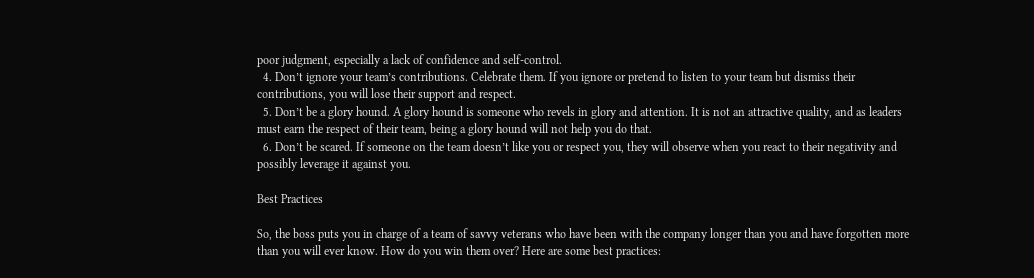poor judgment, especially a lack of confidence and self-control.
  4. Don’t ignore your team’s contributions. Celebrate them. If you ignore or pretend to listen to your team but dismiss their contributions, you will lose their support and respect.
  5. Don’t be a glory hound. A glory hound is someone who revels in glory and attention. It is not an attractive quality, and as leaders must earn the respect of their team, being a glory hound will not help you do that.
  6. Don’t be scared. If someone on the team doesn’t like you or respect you, they will observe when you react to their negativity and possibly leverage it against you.

Best Practices

So, the boss puts you in charge of a team of savvy veterans who have been with the company longer than you and have forgotten more than you will ever know. How do you win them over? Here are some best practices: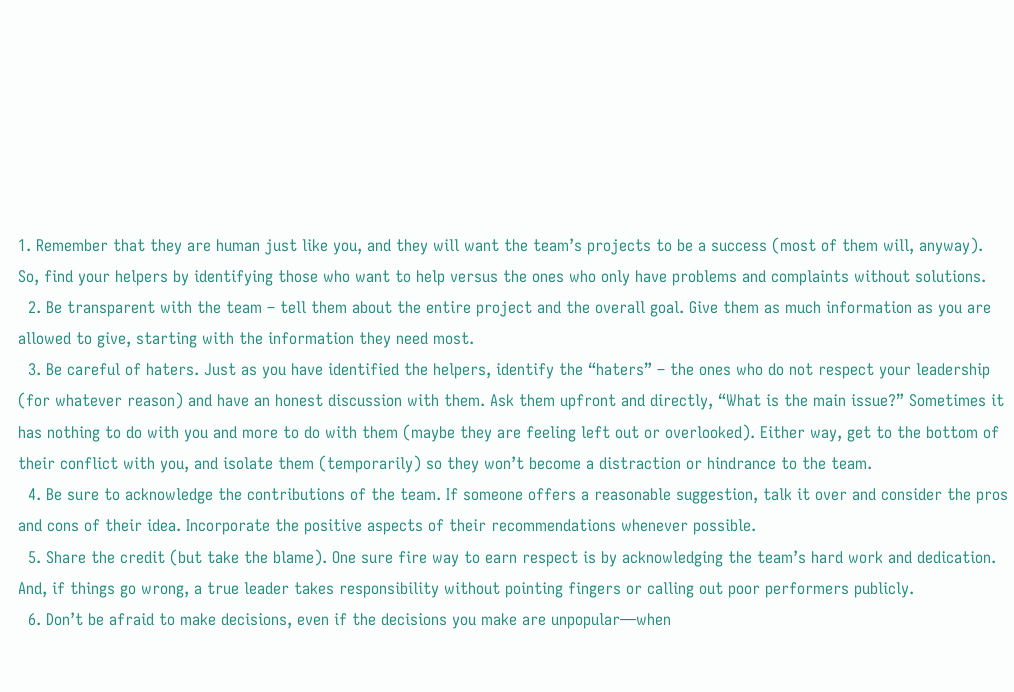1. Remember that they are human just like you, and they will want the team’s projects to be a success (most of them will, anyway). So, find your helpers by identifying those who want to help versus the ones who only have problems and complaints without solutions.
  2. Be transparent with the team – tell them about the entire project and the overall goal. Give them as much information as you are allowed to give, starting with the information they need most.
  3. Be careful of haters. Just as you have identified the helpers, identify the “haters” – the ones who do not respect your leadership (for whatever reason) and have an honest discussion with them. Ask them upfront and directly, “What is the main issue?” Sometimes it has nothing to do with you and more to do with them (maybe they are feeling left out or overlooked). Either way, get to the bottom of their conflict with you, and isolate them (temporarily) so they won’t become a distraction or hindrance to the team.
  4. Be sure to acknowledge the contributions of the team. If someone offers a reasonable suggestion, talk it over and consider the pros and cons of their idea. Incorporate the positive aspects of their recommendations whenever possible.
  5. Share the credit (but take the blame). One sure fire way to earn respect is by acknowledging the team’s hard work and dedication. And, if things go wrong, a true leader takes responsibility without pointing fingers or calling out poor performers publicly.
  6. Don’t be afraid to make decisions, even if the decisions you make are unpopular—when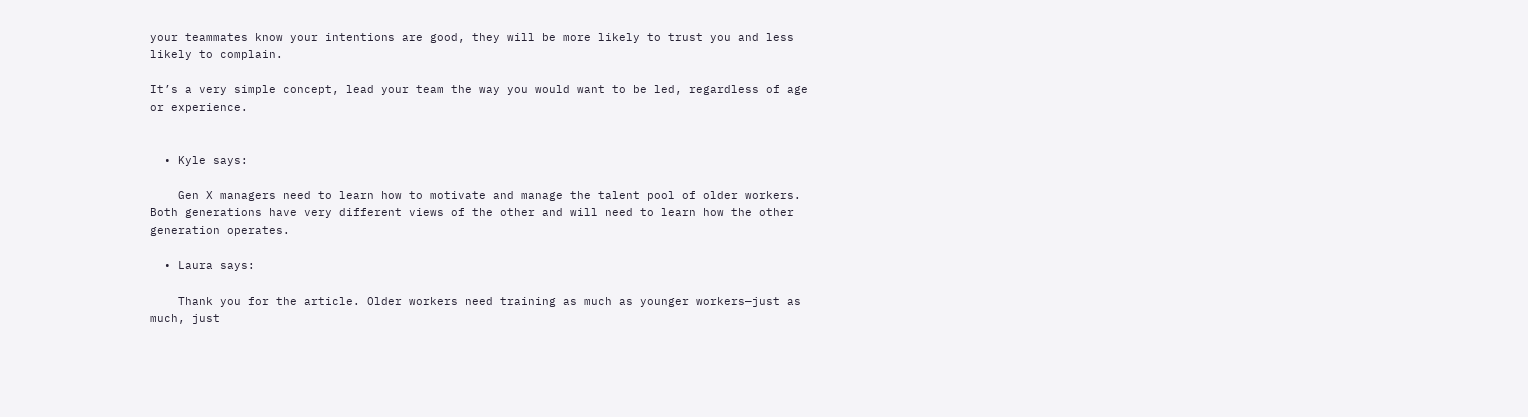your teammates know your intentions are good, they will be more likely to trust you and less likely to complain.

It’s a very simple concept, lead your team the way you would want to be led, regardless of age or experience.


  • Kyle says:

    Gen X managers need to learn how to motivate and manage the talent pool of older workers. Both generations have very different views of the other and will need to learn how the other generation operates.

  • Laura says:

    Thank you for the article. Older workers need training as much as younger workers—just as much, just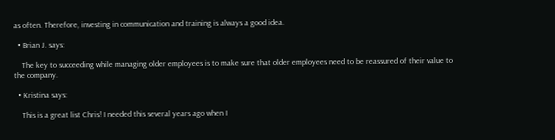as often. Therefore, investing in communication and training is always a good idea.

  • Brian J. says:

    The key to succeeding while managing older employees is to make sure that older employees need to be reassured of their value to the company.

  • Kristina says:

    This is a great list Chris! I needed this several years ago when I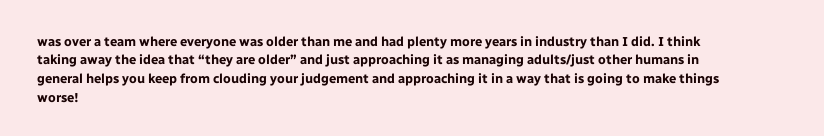was over a team where everyone was older than me and had plenty more years in industry than I did. I think taking away the idea that “they are older” and just approaching it as managing adults/just other humans in general helps you keep from clouding your judgement and approaching it in a way that is going to make things worse!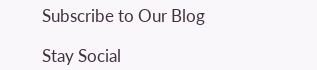Subscribe to Our Blog

Stay Social